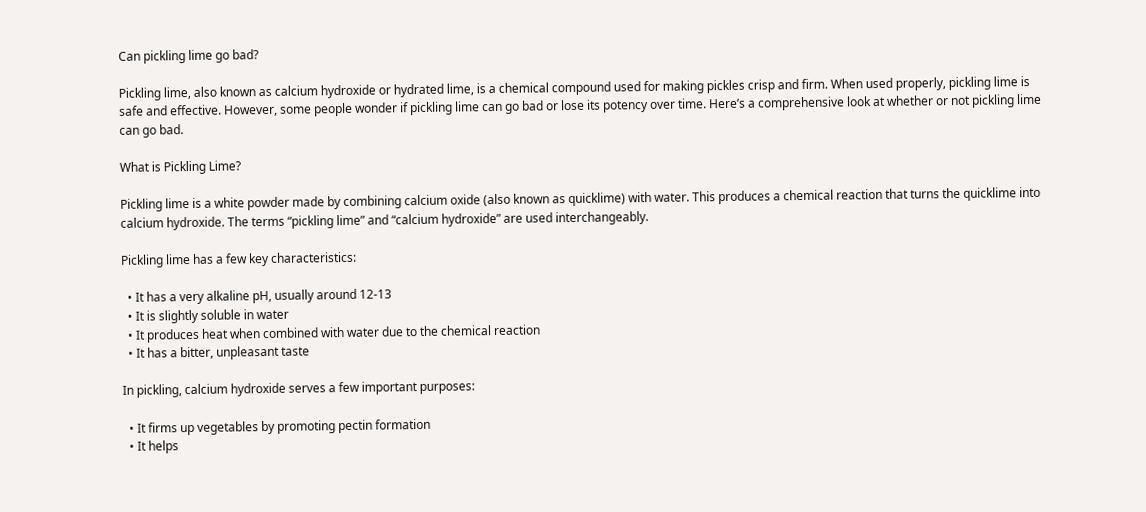Can pickling lime go bad?

Pickling lime, also known as calcium hydroxide or hydrated lime, is a chemical compound used for making pickles crisp and firm. When used properly, pickling lime is safe and effective. However, some people wonder if pickling lime can go bad or lose its potency over time. Here’s a comprehensive look at whether or not pickling lime can go bad.

What is Pickling Lime?

Pickling lime is a white powder made by combining calcium oxide (also known as quicklime) with water. This produces a chemical reaction that turns the quicklime into calcium hydroxide. The terms “pickling lime” and “calcium hydroxide” are used interchangeably.

Pickling lime has a few key characteristics:

  • It has a very alkaline pH, usually around 12-13
  • It is slightly soluble in water
  • It produces heat when combined with water due to the chemical reaction
  • It has a bitter, unpleasant taste

In pickling, calcium hydroxide serves a few important purposes:

  • It firms up vegetables by promoting pectin formation
  • It helps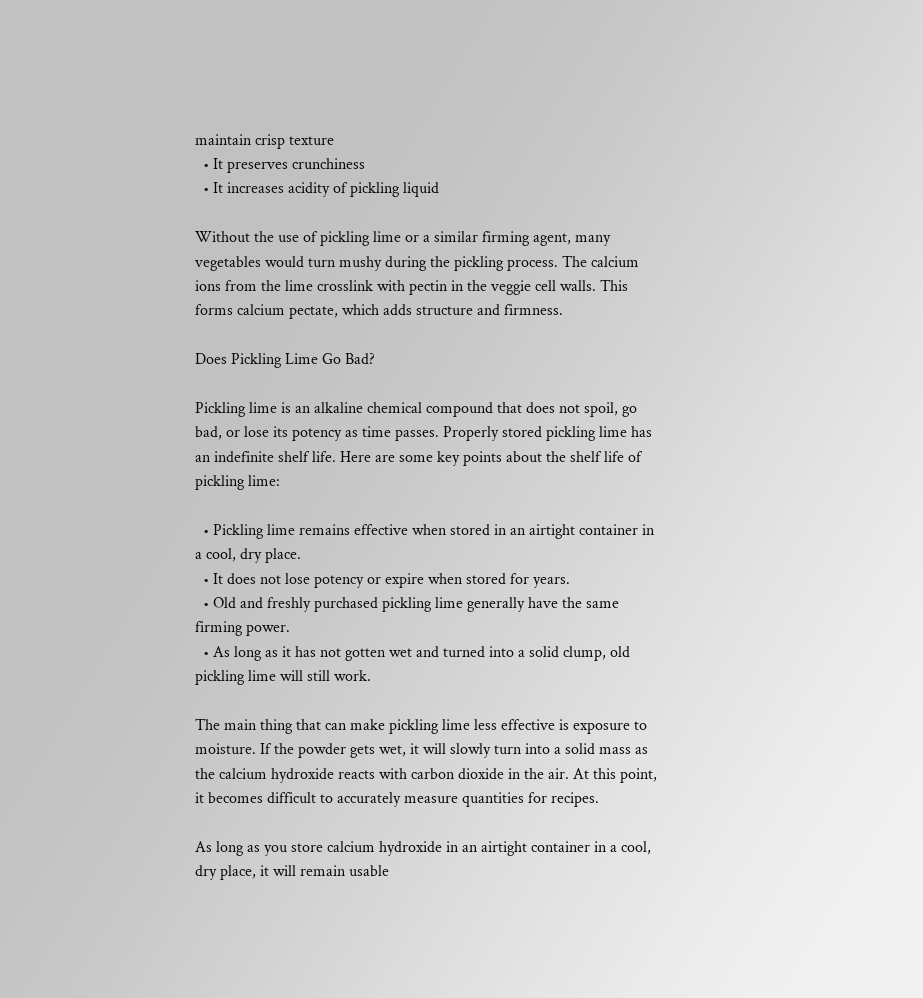maintain crisp texture
  • It preserves crunchiness
  • It increases acidity of pickling liquid

Without the use of pickling lime or a similar firming agent, many vegetables would turn mushy during the pickling process. The calcium ions from the lime crosslink with pectin in the veggie cell walls. This forms calcium pectate, which adds structure and firmness.

Does Pickling Lime Go Bad?

Pickling lime is an alkaline chemical compound that does not spoil, go bad, or lose its potency as time passes. Properly stored pickling lime has an indefinite shelf life. Here are some key points about the shelf life of pickling lime:

  • Pickling lime remains effective when stored in an airtight container in a cool, dry place.
  • It does not lose potency or expire when stored for years.
  • Old and freshly purchased pickling lime generally have the same firming power.
  • As long as it has not gotten wet and turned into a solid clump, old pickling lime will still work.

The main thing that can make pickling lime less effective is exposure to moisture. If the powder gets wet, it will slowly turn into a solid mass as the calcium hydroxide reacts with carbon dioxide in the air. At this point, it becomes difficult to accurately measure quantities for recipes.

As long as you store calcium hydroxide in an airtight container in a cool, dry place, it will remain usable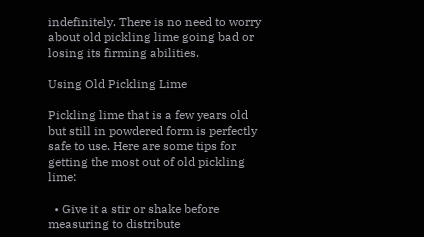indefinitely. There is no need to worry about old pickling lime going bad or losing its firming abilities.

Using Old Pickling Lime

Pickling lime that is a few years old but still in powdered form is perfectly safe to use. Here are some tips for getting the most out of old pickling lime:

  • Give it a stir or shake before measuring to distribute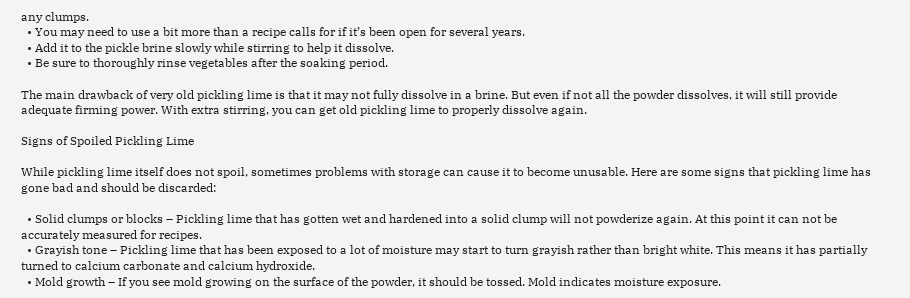any clumps.
  • You may need to use a bit more than a recipe calls for if it’s been open for several years.
  • Add it to the pickle brine slowly while stirring to help it dissolve.
  • Be sure to thoroughly rinse vegetables after the soaking period.

The main drawback of very old pickling lime is that it may not fully dissolve in a brine. But even if not all the powder dissolves, it will still provide adequate firming power. With extra stirring, you can get old pickling lime to properly dissolve again.

Signs of Spoiled Pickling Lime

While pickling lime itself does not spoil, sometimes problems with storage can cause it to become unusable. Here are some signs that pickling lime has gone bad and should be discarded:

  • Solid clumps or blocks – Pickling lime that has gotten wet and hardened into a solid clump will not powderize again. At this point it can not be accurately measured for recipes.
  • Grayish tone – Pickling lime that has been exposed to a lot of moisture may start to turn grayish rather than bright white. This means it has partially turned to calcium carbonate and calcium hydroxide.
  • Mold growth – If you see mold growing on the surface of the powder, it should be tossed. Mold indicates moisture exposure.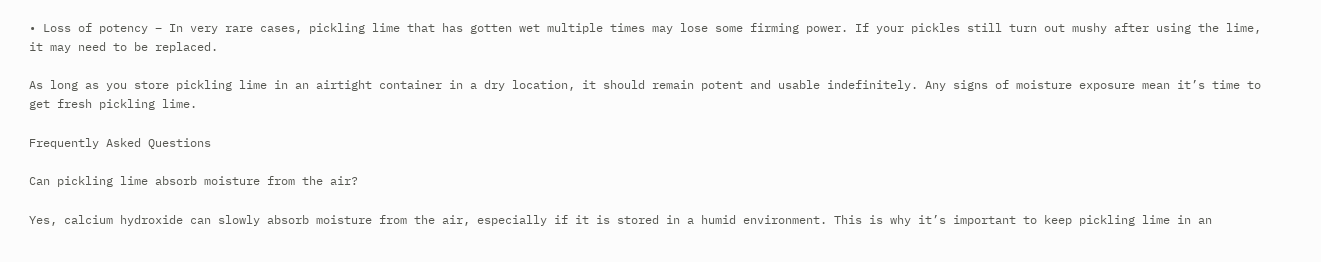• Loss of potency – In very rare cases, pickling lime that has gotten wet multiple times may lose some firming power. If your pickles still turn out mushy after using the lime, it may need to be replaced.

As long as you store pickling lime in an airtight container in a dry location, it should remain potent and usable indefinitely. Any signs of moisture exposure mean it’s time to get fresh pickling lime.

Frequently Asked Questions

Can pickling lime absorb moisture from the air?

Yes, calcium hydroxide can slowly absorb moisture from the air, especially if it is stored in a humid environment. This is why it’s important to keep pickling lime in an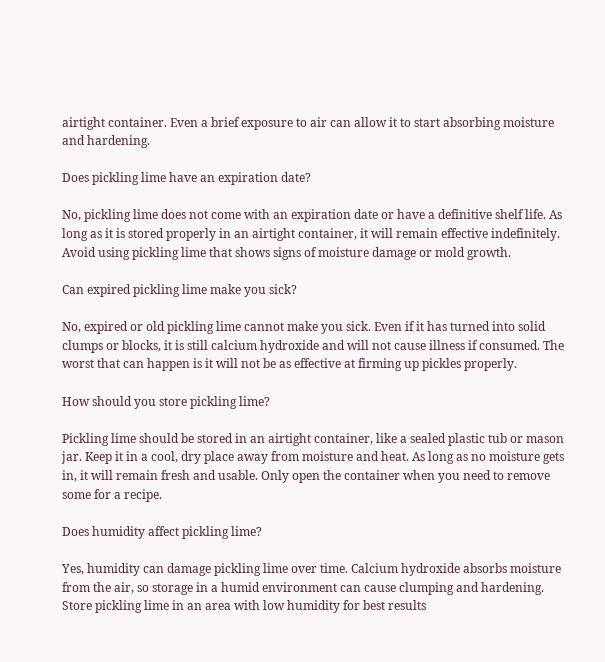airtight container. Even a brief exposure to air can allow it to start absorbing moisture and hardening.

Does pickling lime have an expiration date?

No, pickling lime does not come with an expiration date or have a definitive shelf life. As long as it is stored properly in an airtight container, it will remain effective indefinitely. Avoid using pickling lime that shows signs of moisture damage or mold growth.

Can expired pickling lime make you sick?

No, expired or old pickling lime cannot make you sick. Even if it has turned into solid clumps or blocks, it is still calcium hydroxide and will not cause illness if consumed. The worst that can happen is it will not be as effective at firming up pickles properly.

How should you store pickling lime?

Pickling lime should be stored in an airtight container, like a sealed plastic tub or mason jar. Keep it in a cool, dry place away from moisture and heat. As long as no moisture gets in, it will remain fresh and usable. Only open the container when you need to remove some for a recipe.

Does humidity affect pickling lime?

Yes, humidity can damage pickling lime over time. Calcium hydroxide absorbs moisture from the air, so storage in a humid environment can cause clumping and hardening. Store pickling lime in an area with low humidity for best results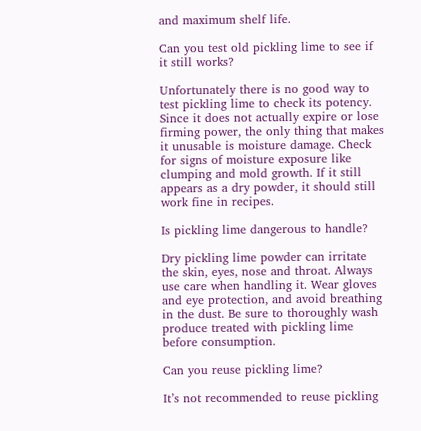and maximum shelf life.

Can you test old pickling lime to see if it still works?

Unfortunately there is no good way to test pickling lime to check its potency. Since it does not actually expire or lose firming power, the only thing that makes it unusable is moisture damage. Check for signs of moisture exposure like clumping and mold growth. If it still appears as a dry powder, it should still work fine in recipes.

Is pickling lime dangerous to handle?

Dry pickling lime powder can irritate the skin, eyes, nose and throat. Always use care when handling it. Wear gloves and eye protection, and avoid breathing in the dust. Be sure to thoroughly wash produce treated with pickling lime before consumption.

Can you reuse pickling lime?

It’s not recommended to reuse pickling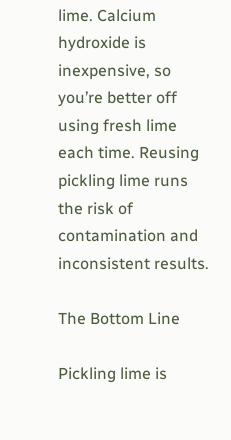lime. Calcium hydroxide is inexpensive, so you’re better off using fresh lime each time. Reusing pickling lime runs the risk of contamination and inconsistent results.

The Bottom Line

Pickling lime is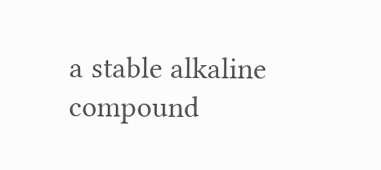a stable alkaline compound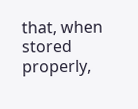that, when stored properly,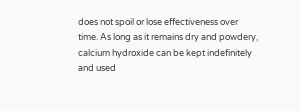does not spoil or lose effectiveness over time. As long as it remains dry and powdery, calcium hydroxide can be kept indefinitely and used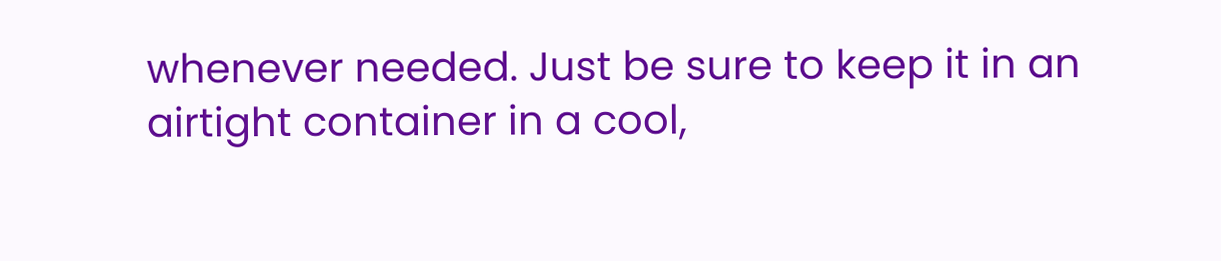whenever needed. Just be sure to keep it in an airtight container in a cool,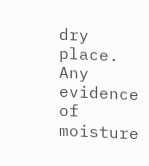dry place. Any evidence of moisture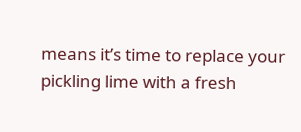means it’s time to replace your pickling lime with a fresh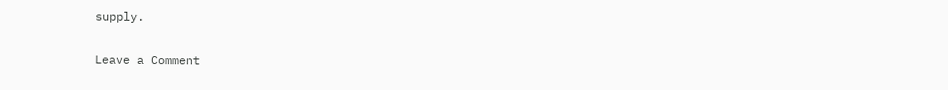supply.

Leave a Comment